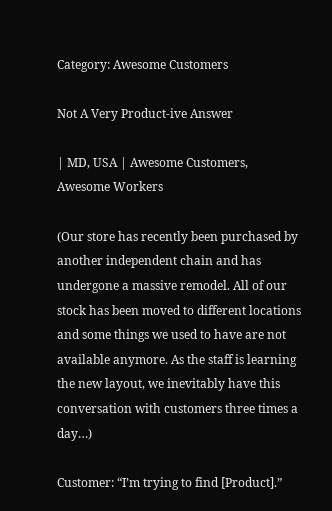Category: Awesome Customers

Not A Very Product-ive Answer

| MD, USA | Awesome Customers, Awesome Workers

(Our store has recently been purchased by another independent chain and has undergone a massive remodel. All of our stock has been moved to different locations and some things we used to have are not available anymore. As the staff is learning the new layout, we inevitably have this conversation with customers three times a day…)

Customer: “I’m trying to find [Product].”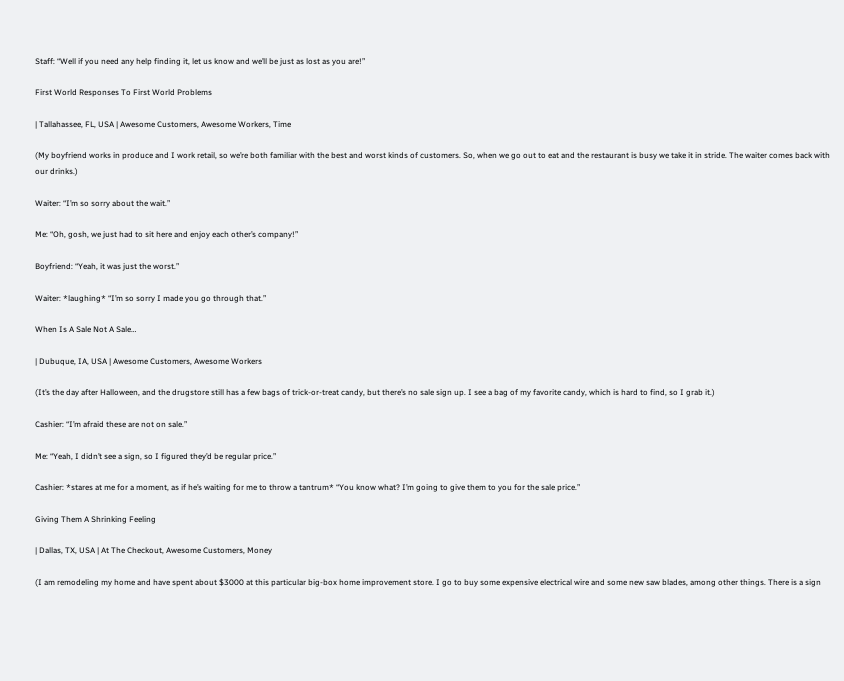Staff: “Well if you need any help finding it, let us know and we’ll be just as lost as you are!”

First World Responses To First World Problems

| Tallahassee, FL, USA | Awesome Customers, Awesome Workers, Time

(My boyfriend works in produce and I work retail, so we’re both familiar with the best and worst kinds of customers. So, when we go out to eat and the restaurant is busy we take it in stride. The waiter comes back with our drinks.)

Waiter: “I’m so sorry about the wait.”

Me: “Oh, gosh, we just had to sit here and enjoy each other’s company!”

Boyfriend: “Yeah, it was just the worst.”

Waiter: *laughing* “I’m so sorry I made you go through that.”

When Is A Sale Not A Sale…

| Dubuque, IA, USA | Awesome Customers, Awesome Workers

(It’s the day after Halloween, and the drugstore still has a few bags of trick-or-treat candy, but there’s no sale sign up. I see a bag of my favorite candy, which is hard to find, so I grab it.)

Cashier: “I’m afraid these are not on sale.”

Me: “Yeah, I didn’t see a sign, so I figured they’d be regular price.”

Cashier: *stares at me for a moment, as if he’s waiting for me to throw a tantrum* “You know what? I’m going to give them to you for the sale price.”

Giving Them A Shrinking Feeling

| Dallas, TX, USA | At The Checkout, Awesome Customers, Money

(I am remodeling my home and have spent about $3000 at this particular big-box home improvement store. I go to buy some expensive electrical wire and some new saw blades, among other things. There is a sign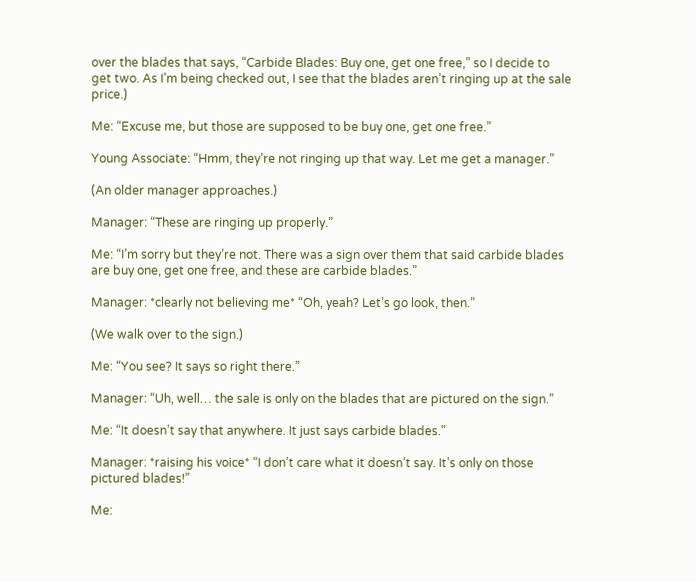over the blades that says, “Carbide Blades: Buy one, get one free,” so I decide to get two. As I’m being checked out, I see that the blades aren’t ringing up at the sale price.)

Me: “Excuse me, but those are supposed to be buy one, get one free.”

Young Associate: “Hmm, they’re not ringing up that way. Let me get a manager.”

(An older manager approaches.)

Manager: “These are ringing up properly.”

Me: “I’m sorry but they’re not. There was a sign over them that said carbide blades are buy one, get one free, and these are carbide blades.”

Manager: *clearly not believing me* “Oh, yeah? Let’s go look, then.”

(We walk over to the sign.)

Me: “You see? It says so right there.”

Manager: “Uh, well… the sale is only on the blades that are pictured on the sign.”

Me: “It doesn’t say that anywhere. It just says carbide blades.”

Manager: *raising his voice* “I don’t care what it doesn’t say. It’s only on those pictured blades!”

Me: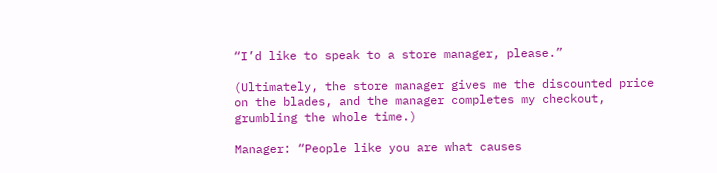“I’d like to speak to a store manager, please.”

(Ultimately, the store manager gives me the discounted price on the blades, and the manager completes my checkout, grumbling the whole time.)

Manager: “People like you are what causes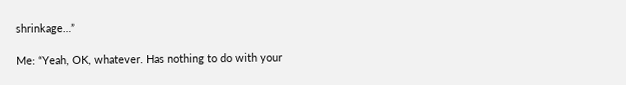shrinkage…”

Me: “Yeah, OK, whatever. Has nothing to do with your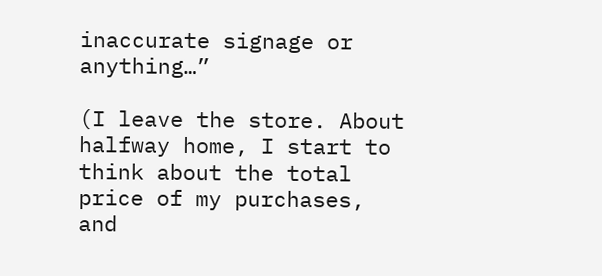inaccurate signage or anything…”

(I leave the store. About halfway home, I start to think about the total price of my purchases, and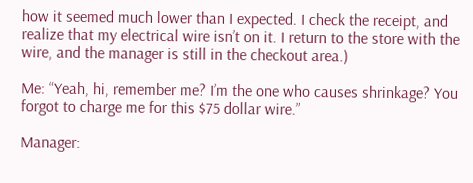how it seemed much lower than I expected. I check the receipt, and realize that my electrical wire isn’t on it. I return to the store with the wire, and the manager is still in the checkout area.)

Me: “Yeah, hi, remember me? I’m the one who causes shrinkage? You forgot to charge me for this $75 dollar wire.”

Manager: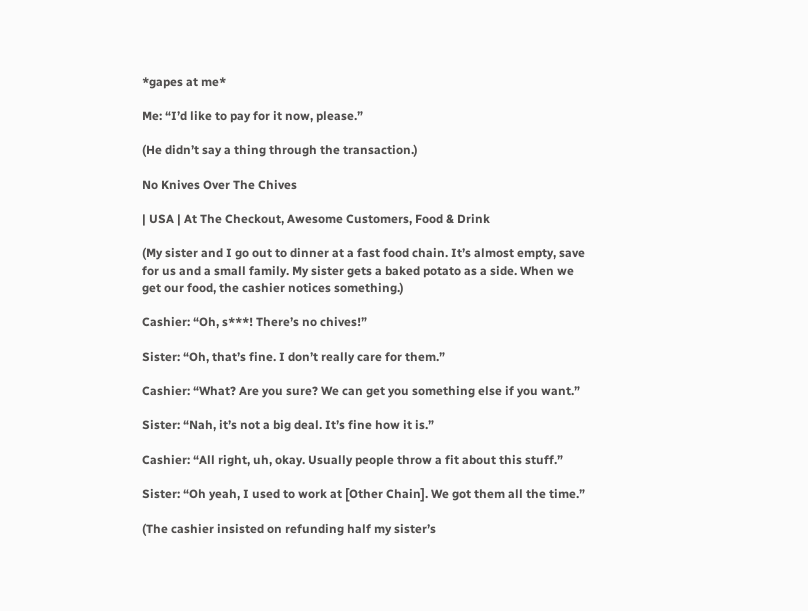*gapes at me*

Me: “I’d like to pay for it now, please.”

(He didn’t say a thing through the transaction.)

No Knives Over The Chives

| USA | At The Checkout, Awesome Customers, Food & Drink

(My sister and I go out to dinner at a fast food chain. It’s almost empty, save for us and a small family. My sister gets a baked potato as a side. When we get our food, the cashier notices something.)

Cashier: “Oh, s***! There’s no chives!”

Sister: “Oh, that’s fine. I don’t really care for them.”

Cashier: “What? Are you sure? We can get you something else if you want.”

Sister: “Nah, it’s not a big deal. It’s fine how it is.”

Cashier: “All right, uh, okay. Usually people throw a fit about this stuff.”

Sister: “Oh yeah, I used to work at [Other Chain]. We got them all the time.”

(The cashier insisted on refunding half my sister’s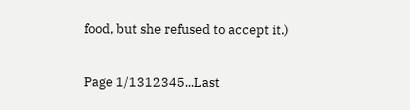food, but she refused to accept it.)

Page 1/1312345...Last